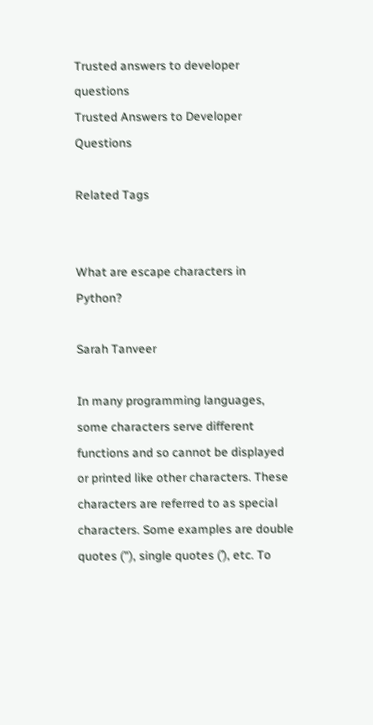Trusted answers to developer questions
Trusted Answers to Developer Questions

Related Tags


What are escape characters in Python?

Sarah Tanveer

In many programming languages, some characters serve different functions and so cannot be displayed or printed like other characters. These characters are referred to as special characters. Some examples are double quotes ("), single quotes (’), etc. To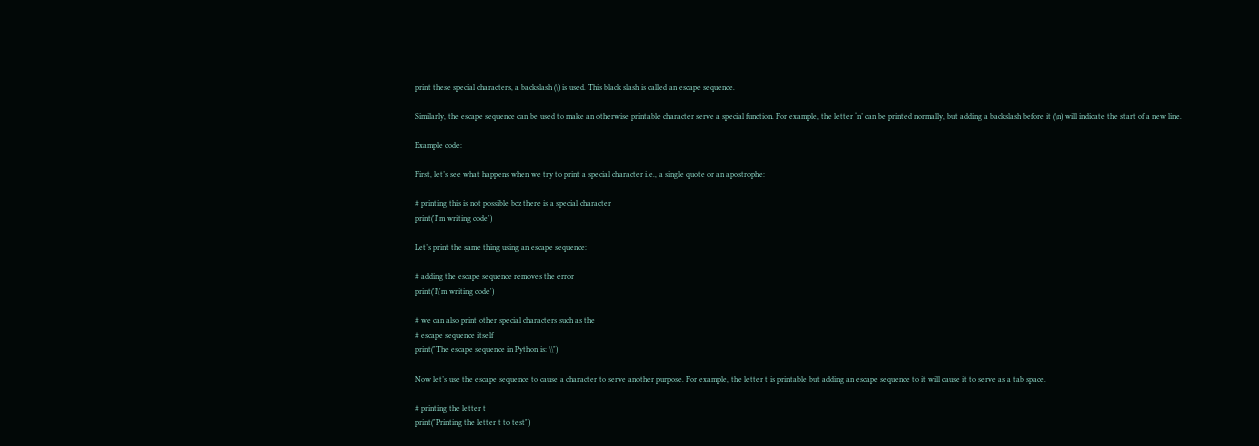print these special characters, a backslash (\) is used. This black slash is called an escape sequence.

Similarly, the escape sequence can be used to make an otherwise printable character serve a special function. For example, the letter ‘n’ can be printed normally, but adding a backslash before it (\n) will indicate the start of a new line.

Example code:

First, let’s see what happens when we try to print a special character i.e., a single quote or an apostrophe:

# printing this is not possible bcz there is a special character
print('I'm writing code')

Let’s print the same thing using an escape sequence:

# adding the escape sequence removes the error
print('I\'m writing code')

# we can also print other special characters such as the
# escape sequence itself
print("The escape sequence in Python is: \\")

Now let’s use the escape sequence to cause a character to serve another purpose. For example, the letter t is printable but adding an escape sequence to it will cause it to serve as a tab space.

# printing the letter t
print("Printing the letter t to test")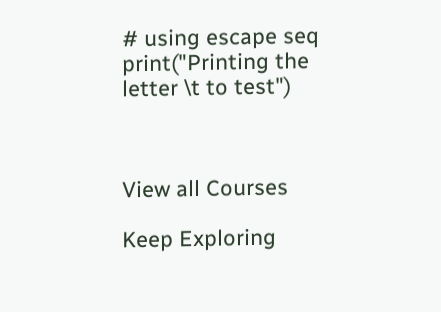# using escape seq
print("Printing the letter \t to test")



View all Courses

Keep Exploring